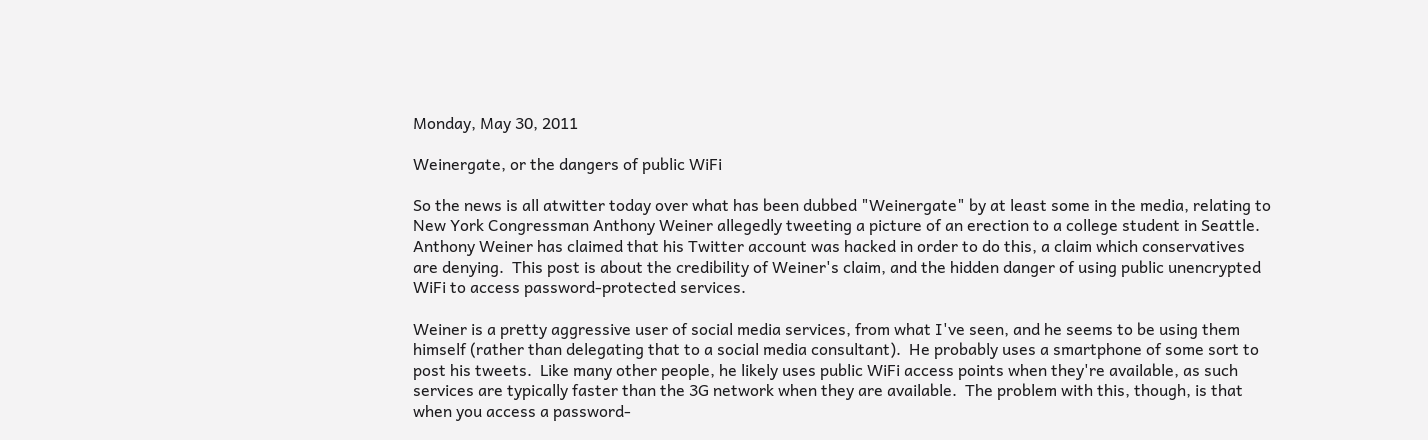Monday, May 30, 2011

Weinergate, or the dangers of public WiFi

So the news is all atwitter today over what has been dubbed "Weinergate" by at least some in the media, relating to New York Congressman Anthony Weiner allegedly tweeting a picture of an erection to a college student in Seattle.  Anthony Weiner has claimed that his Twitter account was hacked in order to do this, a claim which conservatives are denying.  This post is about the credibility of Weiner's claim, and the hidden danger of using public unencrypted WiFi to access password-protected services.

Weiner is a pretty aggressive user of social media services, from what I've seen, and he seems to be using them himself (rather than delegating that to a social media consultant).  He probably uses a smartphone of some sort to post his tweets.  Like many other people, he likely uses public WiFi access points when they're available, as such services are typically faster than the 3G network when they are available.  The problem with this, though, is that when you access a password-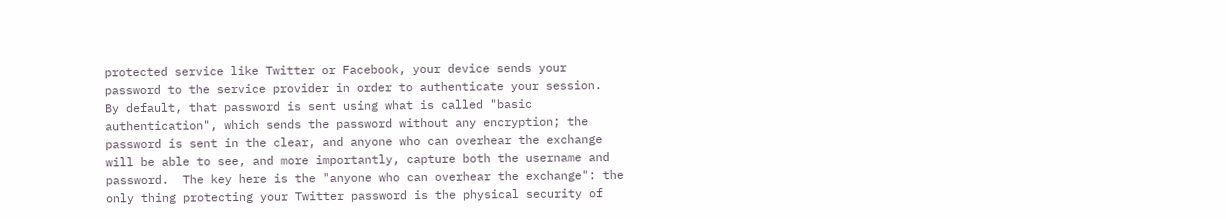protected service like Twitter or Facebook, your device sends your password to the service provider in order to authenticate your session.  By default, that password is sent using what is called "basic authentication", which sends the password without any encryption; the password is sent in the clear, and anyone who can overhear the exchange will be able to see, and more importantly, capture both the username and password.  The key here is the "anyone who can overhear the exchange": the only thing protecting your Twitter password is the physical security of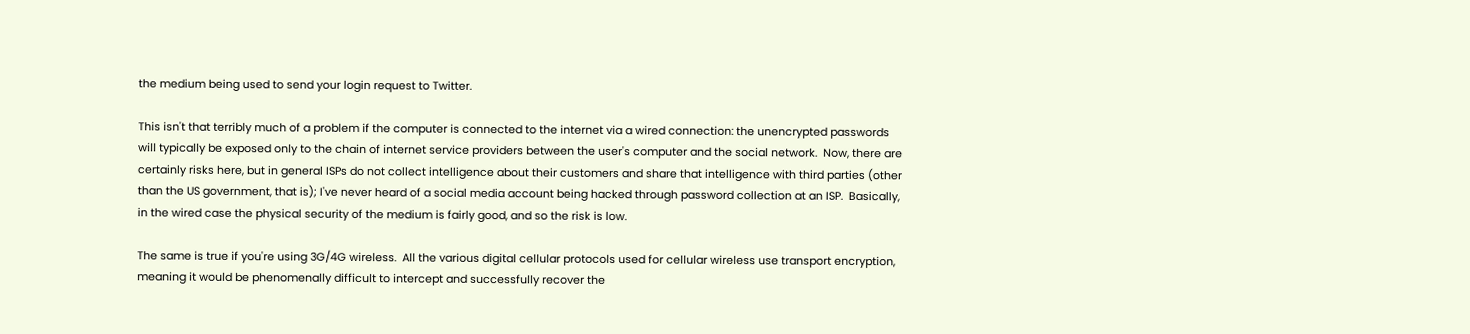the medium being used to send your login request to Twitter.

This isn't that terribly much of a problem if the computer is connected to the internet via a wired connection: the unencrypted passwords will typically be exposed only to the chain of internet service providers between the user's computer and the social network.  Now, there are certainly risks here, but in general ISPs do not collect intelligence about their customers and share that intelligence with third parties (other than the US government, that is); I've never heard of a social media account being hacked through password collection at an ISP.  Basically, in the wired case the physical security of the medium is fairly good, and so the risk is low.

The same is true if you're using 3G/4G wireless.  All the various digital cellular protocols used for cellular wireless use transport encryption, meaning it would be phenomenally difficult to intercept and successfully recover the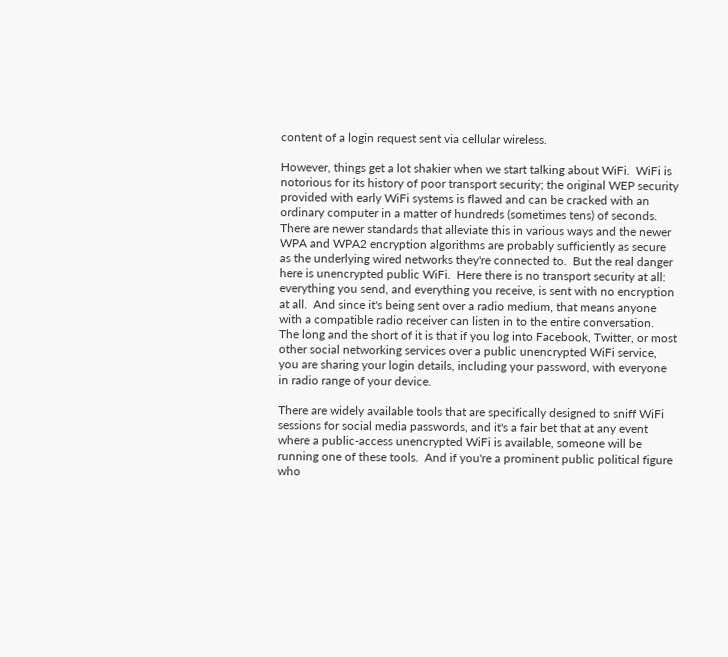content of a login request sent via cellular wireless.

However, things get a lot shakier when we start talking about WiFi.  WiFi is notorious for its history of poor transport security; the original WEP security provided with early WiFi systems is flawed and can be cracked with an ordinary computer in a matter of hundreds (sometimes tens) of seconds.  There are newer standards that alleviate this in various ways and the newer WPA and WPA2 encryption algorithms are probably sufficiently as secure as the underlying wired networks they're connected to.  But the real danger here is unencrypted public WiFi.  Here there is no transport security at all: everything you send, and everything you receive, is sent with no encryption at all.  And since it's being sent over a radio medium, that means anyone with a compatible radio receiver can listen in to the entire conversation.  The long and the short of it is that if you log into Facebook, Twitter, or most other social networking services over a public unencrypted WiFi service, you are sharing your login details, including your password, with everyone in radio range of your device.

There are widely available tools that are specifically designed to sniff WiFi sessions for social media passwords, and it's a fair bet that at any event where a public-access unencrypted WiFi is available, someone will be running one of these tools.  And if you're a prominent public political figure who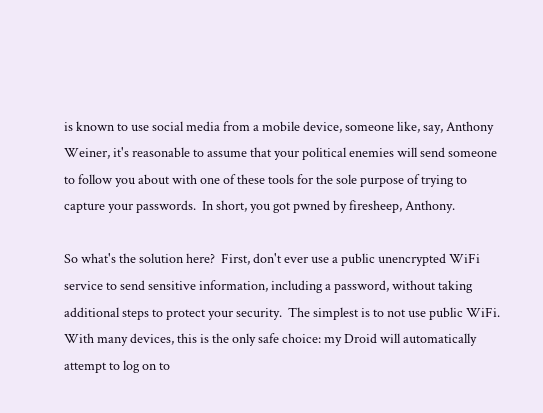is known to use social media from a mobile device, someone like, say, Anthony Weiner, it's reasonable to assume that your political enemies will send someone to follow you about with one of these tools for the sole purpose of trying to capture your passwords.  In short, you got pwned by firesheep, Anthony.

So what's the solution here?  First, don't ever use a public unencrypted WiFi service to send sensitive information, including a password, without taking additional steps to protect your security.  The simplest is to not use public WiFi.  With many devices, this is the only safe choice: my Droid will automatically attempt to log on to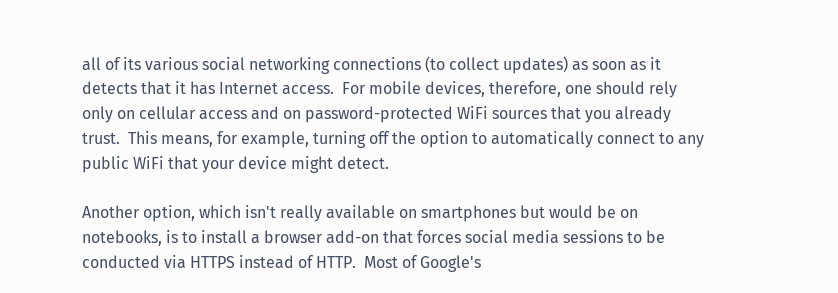all of its various social networking connections (to collect updates) as soon as it detects that it has Internet access.  For mobile devices, therefore, one should rely only on cellular access and on password-protected WiFi sources that you already trust.  This means, for example, turning off the option to automatically connect to any public WiFi that your device might detect.

Another option, which isn't really available on smartphones but would be on notebooks, is to install a browser add-on that forces social media sessions to be conducted via HTTPS instead of HTTP.  Most of Google's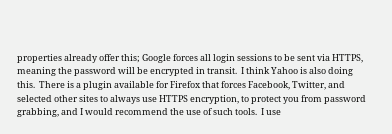properties already offer this; Google forces all login sessions to be sent via HTTPS, meaning the password will be encrypted in transit.  I think Yahoo is also doing this.  There is a plugin available for Firefox that forces Facebook, Twitter, and selected other sites to always use HTTPS encryption, to protect you from password grabbing, and I would recommend the use of such tools.  I use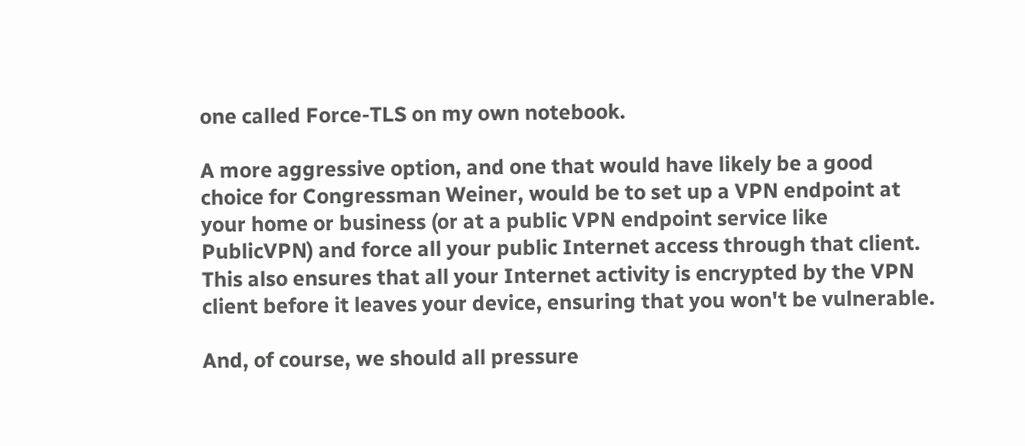one called Force-TLS on my own notebook.

A more aggressive option, and one that would have likely be a good choice for Congressman Weiner, would be to set up a VPN endpoint at your home or business (or at a public VPN endpoint service like PublicVPN) and force all your public Internet access through that client.  This also ensures that all your Internet activity is encrypted by the VPN client before it leaves your device, ensuring that you won't be vulnerable.

And, of course, we should all pressure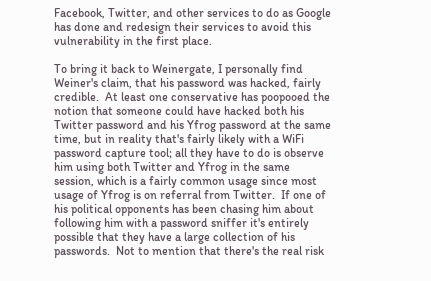Facebook, Twitter, and other services to do as Google has done and redesign their services to avoid this vulnerability in the first place.

To bring it back to Weinergate, I personally find Weiner's claim, that his password was hacked, fairly credible.  At least one conservative has poopooed the notion that someone could have hacked both his Twitter password and his Yfrog password at the same time, but in reality that's fairly likely with a WiFi password capture tool; all they have to do is observe him using both Twitter and Yfrog in the same session, which is a fairly common usage since most usage of Yfrog is on referral from Twitter.  If one of his political opponents has been chasing him about following him with a password sniffer it's entirely possible that they have a large collection of his passwords.  Not to mention that there's the real risk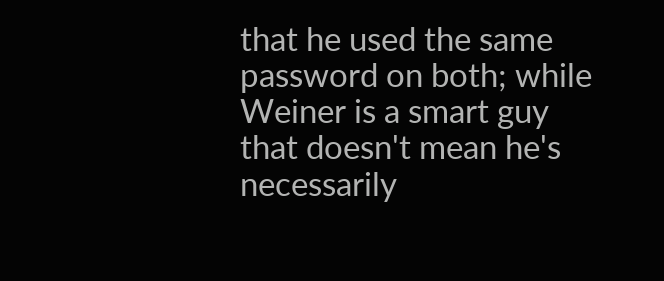that he used the same password on both; while Weiner is a smart guy that doesn't mean he's necessarily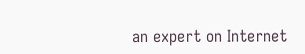an expert on Internet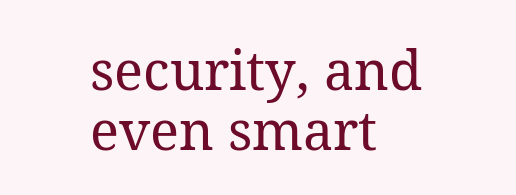security, and even smart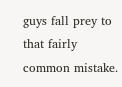guys fall prey to that fairly common mistake.